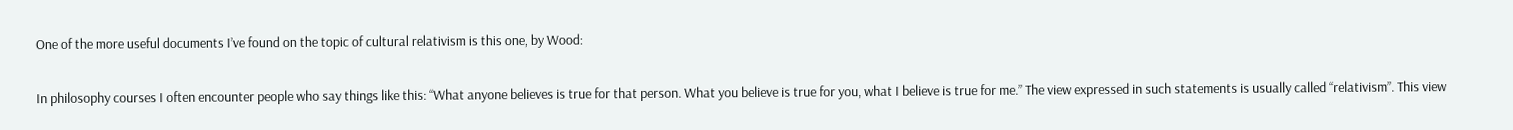One of the more useful documents I’ve found on the topic of cultural relativism is this one, by Wood:

In philosophy courses I often encounter people who say things like this: “What anyone believes is true for that person. What you believe is true for you, what I believe is true for me.” The view expressed in such statements is usually called “relativism”. This view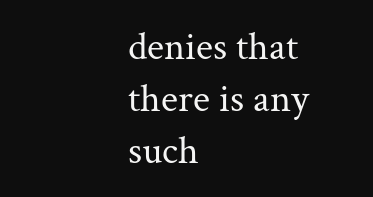denies that there is any such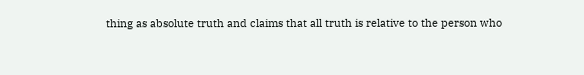thing as absolute truth and claims that all truth is relative to the person who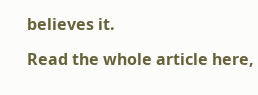believes it.

Read the whole article here,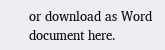or download as Word document here.